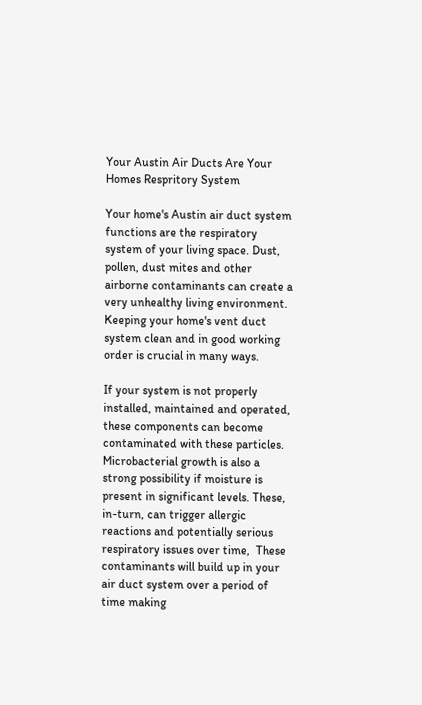Your Austin Air Ducts Are Your Homes Respritory System

Your home's Austin air duct system functions are the respiratory system of your living space. Dust, pollen, dust mites and other airborne contaminants can create a very unhealthy living environment. Keeping your home's vent duct system clean and in good working order is crucial in many ways.

If your system is not properly installed, maintained and operated, these components can become contaminated with these particles.  Microbacterial growth is also a strong possibility if moisture is present in significant levels. These, in-turn, can trigger allergic reactions and potentially serious respiratory issues over time,  These contaminants will build up in your air duct system over a period of time making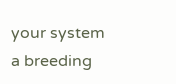your system a breeding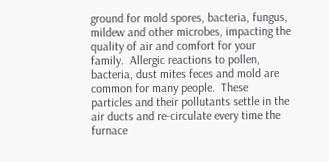ground for mold spores, bacteria, fungus, mildew and other microbes, impacting the quality of air and comfort for your family.  Allergic reactions to pollen, bacteria, dust mites feces and mold are common for many people.  These particles and their pollutants settle in the air ducts and re-circulate every time the furnace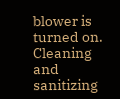blower is turned on.  Cleaning and sanitizing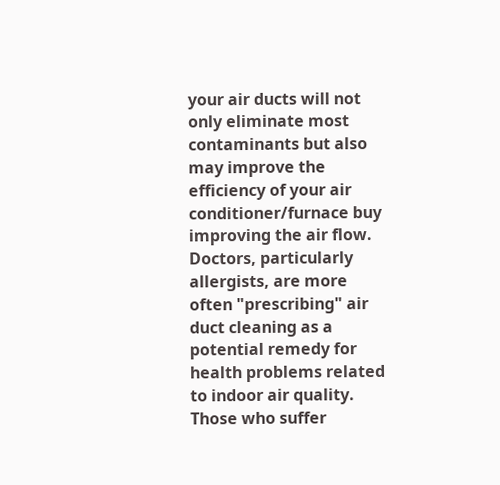your air ducts will not only eliminate most contaminants but also may improve the efficiency of your air conditioner/furnace buy improving the air flow.  Doctors, particularly allergists, are more often "prescribing" air duct cleaning as a potential remedy for health problems related to indoor air quality.  Those who suffer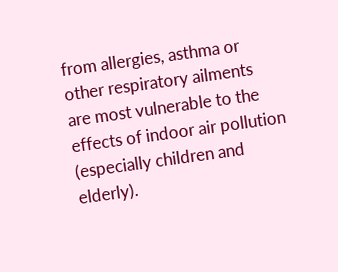from allergies, asthma or other respiratory ailments are most vulnerable to the effects of indoor air pollution (especially children and elderly).